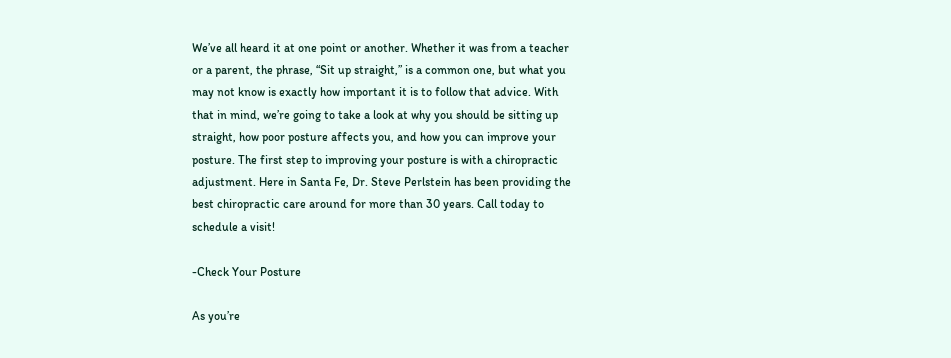We’ve all heard it at one point or another. Whether it was from a teacher or a parent, the phrase, “Sit up straight,” is a common one, but what you may not know is exactly how important it is to follow that advice. With that in mind, we’re going to take a look at why you should be sitting up straight, how poor posture affects you, and how you can improve your posture. The first step to improving your posture is with a chiropractic adjustment. Here in Santa Fe, Dr. Steve Perlstein has been providing the best chiropractic care around for more than 30 years. Call today to schedule a visit!

-Check Your Posture

As you’re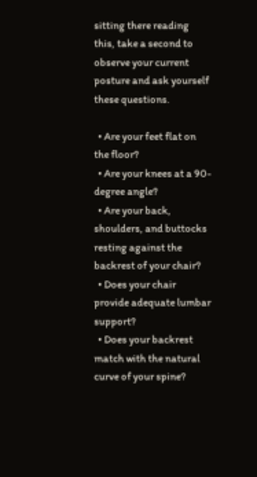sitting there reading this, take a second to observe your current posture and ask yourself these questions.

  • Are your feet flat on the floor?
  • Are your knees at a 90-degree angle?
  • Are your back, shoulders, and buttocks resting against the backrest of your chair?
  • Does your chair provide adequate lumbar support?
  • Does your backrest match with the natural curve of your spine?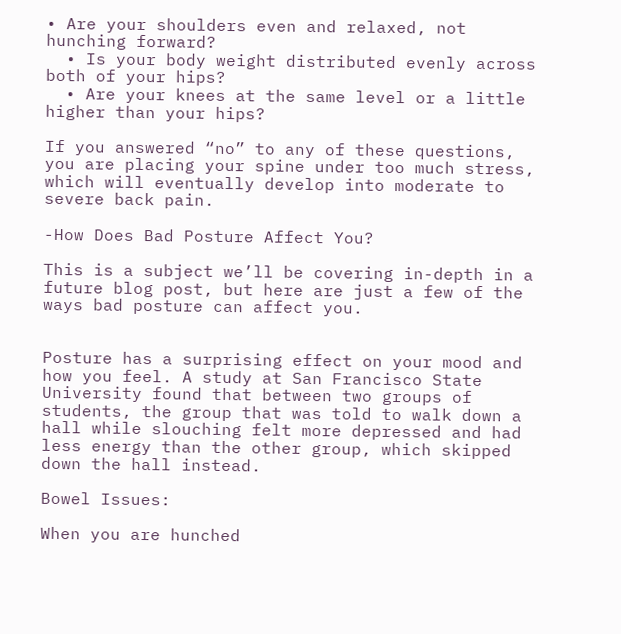• Are your shoulders even and relaxed, not hunching forward?
  • Is your body weight distributed evenly across both of your hips?
  • Are your knees at the same level or a little higher than your hips?

If you answered “no” to any of these questions, you are placing your spine under too much stress, which will eventually develop into moderate to severe back pain.

-How Does Bad Posture Affect You?

This is a subject we’ll be covering in-depth in a future blog post, but here are just a few of the ways bad posture can affect you.


Posture has a surprising effect on your mood and how you feel. A study at San Francisco State University found that between two groups of students, the group that was told to walk down a hall while slouching felt more depressed and had less energy than the other group, which skipped down the hall instead.

Bowel Issues:

When you are hunched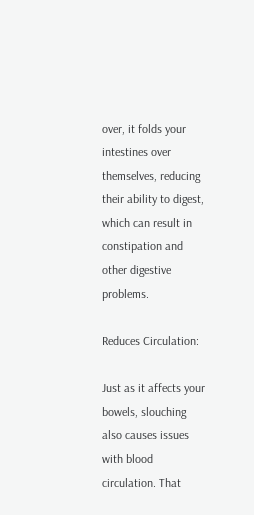over, it folds your intestines over themselves, reducing their ability to digest, which can result in constipation and other digestive problems.

Reduces Circulation:

Just as it affects your bowels, slouching also causes issues with blood circulation. That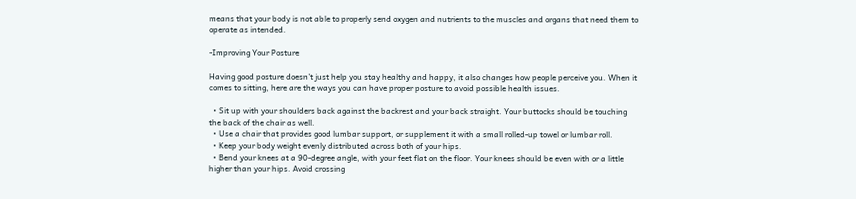means that your body is not able to properly send oxygen and nutrients to the muscles and organs that need them to operate as intended.

-Improving Your Posture

Having good posture doesn’t just help you stay healthy and happy, it also changes how people perceive you. When it comes to sitting, here are the ways you can have proper posture to avoid possible health issues.

  • Sit up with your shoulders back against the backrest and your back straight. Your buttocks should be touching the back of the chair as well.
  • Use a chair that provides good lumbar support, or supplement it with a small rolled-up towel or lumbar roll.
  • Keep your body weight evenly distributed across both of your hips.
  • Bend your knees at a 90-degree angle, with your feet flat on the floor. Your knees should be even with or a little higher than your hips. Avoid crossing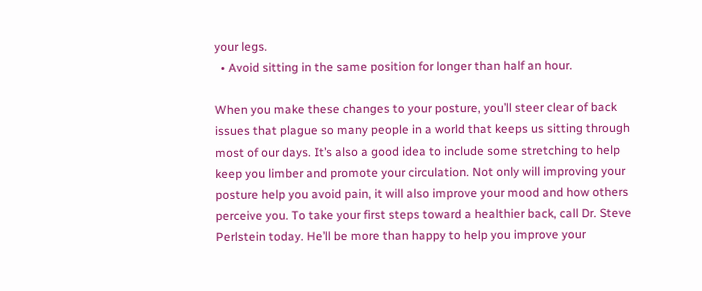your legs.
  • Avoid sitting in the same position for longer than half an hour.

When you make these changes to your posture, you’ll steer clear of back issues that plague so many people in a world that keeps us sitting through most of our days. It’s also a good idea to include some stretching to help keep you limber and promote your circulation. Not only will improving your posture help you avoid pain, it will also improve your mood and how others perceive you. To take your first steps toward a healthier back, call Dr. Steve Perlstein today. He’ll be more than happy to help you improve your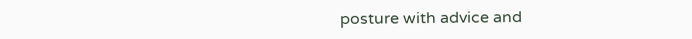posture with advice and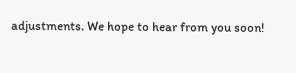adjustments. We hope to hear from you soon!